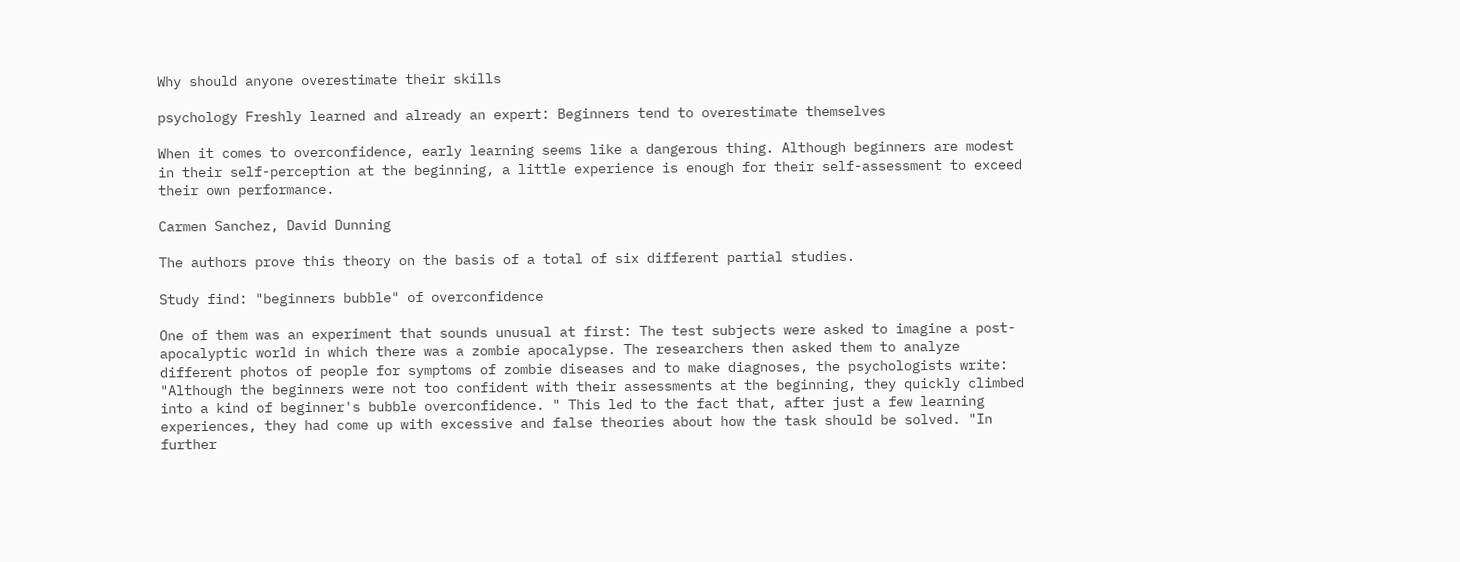Why should anyone overestimate their skills

psychology Freshly learned and already an expert: Beginners tend to overestimate themselves

When it comes to overconfidence, early learning seems like a dangerous thing. Although beginners are modest in their self-perception at the beginning, a little experience is enough for their self-assessment to exceed their own performance.

Carmen Sanchez, David Dunning

The authors prove this theory on the basis of a total of six different partial studies.

Study find: "beginners bubble" of overconfidence

One of them was an experiment that sounds unusual at first: The test subjects were asked to imagine a post-apocalyptic world in which there was a zombie apocalypse. The researchers then asked them to analyze different photos of people for symptoms of zombie diseases and to make diagnoses, the psychologists write: "Although the beginners were not too confident with their assessments at the beginning, they quickly climbed into a kind of beginner's bubble overconfidence. " This led to the fact that, after just a few learning experiences, they had come up with excessive and false theories about how the task should be solved. "In further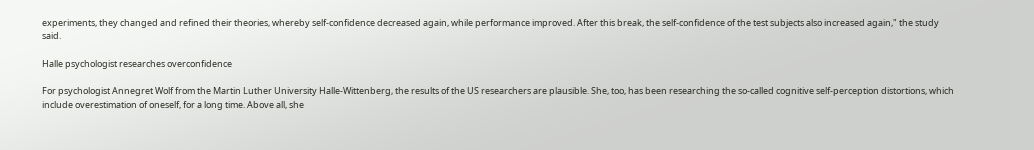experiments, they changed and refined their theories, whereby self-confidence decreased again, while performance improved. After this break, the self-confidence of the test subjects also increased again," the study said.

Halle psychologist researches overconfidence

For psychologist Annegret Wolf from the Martin Luther University Halle-Wittenberg, the results of the US researchers are plausible. She, too, has been researching the so-called cognitive self-perception distortions, which include overestimation of oneself, for a long time. Above all, she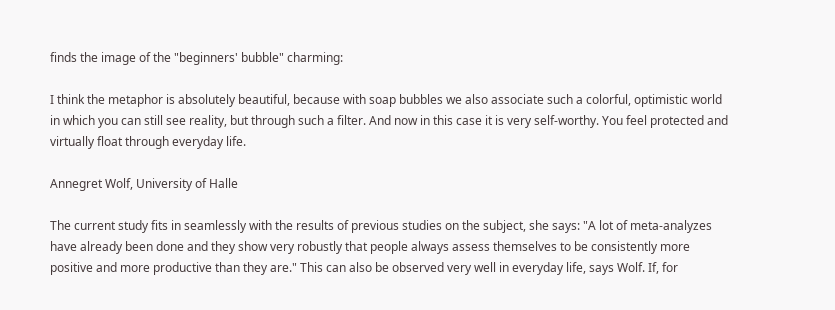finds the image of the "beginners' bubble" charming:

I think the metaphor is absolutely beautiful, because with soap bubbles we also associate such a colorful, optimistic world in which you can still see reality, but through such a filter. And now in this case it is very self-worthy. You feel protected and virtually float through everyday life.

Annegret Wolf, University of Halle

The current study fits in seamlessly with the results of previous studies on the subject, she says: "A lot of meta-analyzes have already been done and they show very robustly that people always assess themselves to be consistently more positive and more productive than they are." This can also be observed very well in everyday life, says Wolf. If, for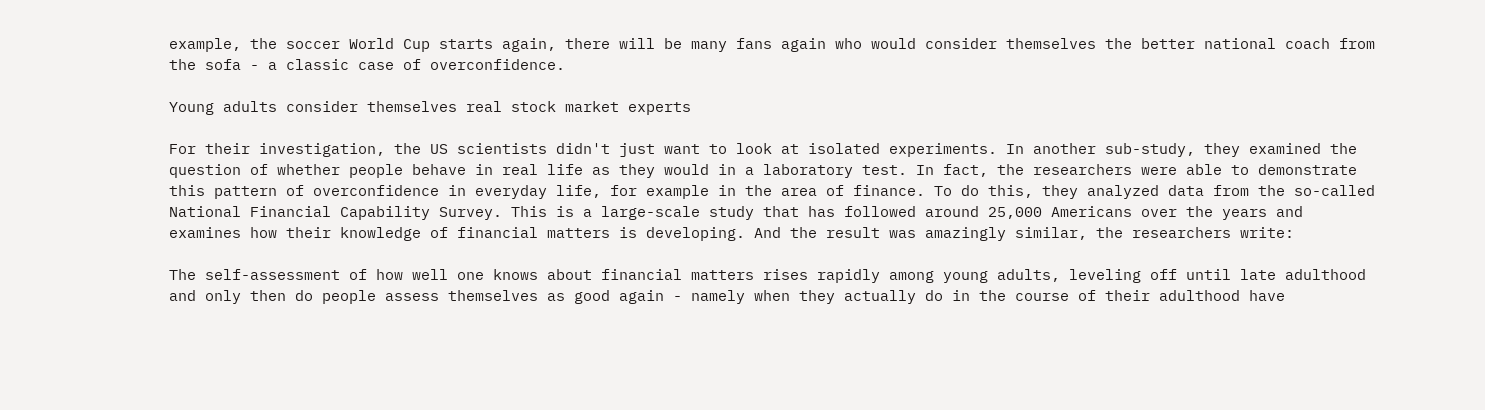example, the soccer World Cup starts again, there will be many fans again who would consider themselves the better national coach from the sofa - a classic case of overconfidence.

Young adults consider themselves real stock market experts

For their investigation, the US scientists didn't just want to look at isolated experiments. In another sub-study, they examined the question of whether people behave in real life as they would in a laboratory test. In fact, the researchers were able to demonstrate this pattern of overconfidence in everyday life, for example in the area of finance. To do this, they analyzed data from the so-called National Financial Capability Survey. This is a large-scale study that has followed around 25,000 Americans over the years and examines how their knowledge of financial matters is developing. And the result was amazingly similar, the researchers write:

The self-assessment of how well one knows about financial matters rises rapidly among young adults, leveling off until late adulthood and only then do people assess themselves as good again - namely when they actually do in the course of their adulthood have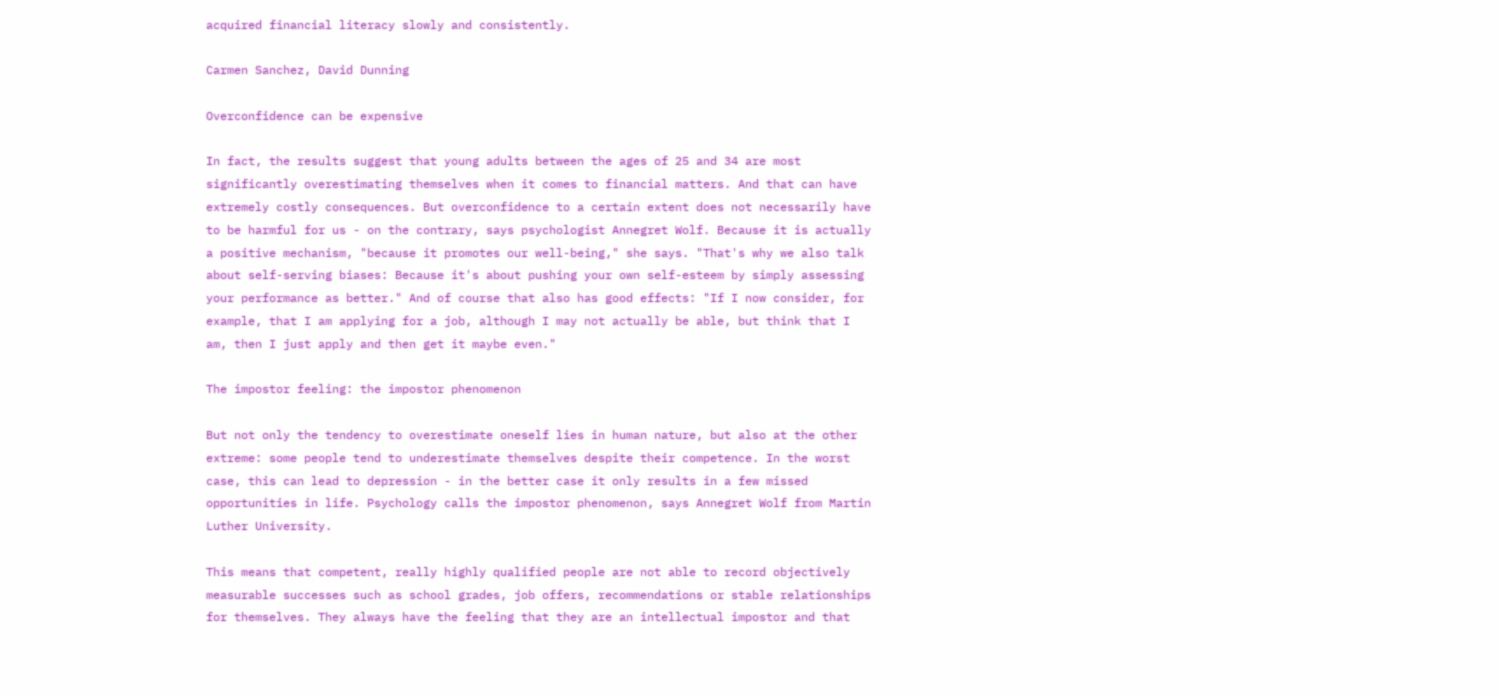acquired financial literacy slowly and consistently.

Carmen Sanchez, David Dunning

Overconfidence can be expensive

In fact, the results suggest that young adults between the ages of 25 and 34 are most significantly overestimating themselves when it comes to financial matters. And that can have extremely costly consequences. But overconfidence to a certain extent does not necessarily have to be harmful for us - on the contrary, says psychologist Annegret Wolf. Because it is actually a positive mechanism, "because it promotes our well-being," she says. "That's why we also talk about self-serving biases: Because it's about pushing your own self-esteem by simply assessing your performance as better." And of course that also has good effects: "If I now consider, for example, that I am applying for a job, although I may not actually be able, but think that I am, then I just apply and then get it maybe even."

The impostor feeling: the impostor phenomenon

But not only the tendency to overestimate oneself lies in human nature, but also at the other extreme: some people tend to underestimate themselves despite their competence. In the worst case, this can lead to depression - in the better case it only results in a few missed opportunities in life. Psychology calls the impostor phenomenon, says Annegret Wolf from Martin Luther University.

This means that competent, really highly qualified people are not able to record objectively measurable successes such as school grades, job offers, recommendations or stable relationships for themselves. They always have the feeling that they are an intellectual impostor and that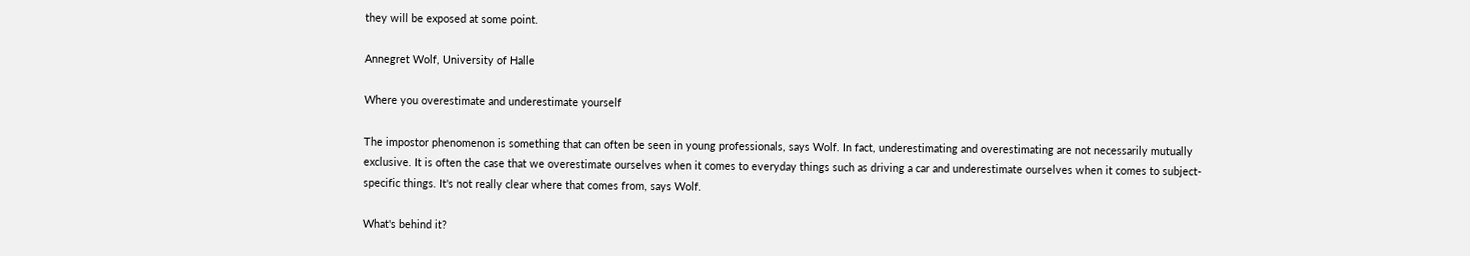they will be exposed at some point.

Annegret Wolf, University of Halle

Where you overestimate and underestimate yourself

The impostor phenomenon is something that can often be seen in young professionals, says Wolf. In fact, underestimating and overestimating are not necessarily mutually exclusive. It is often the case that we overestimate ourselves when it comes to everyday things such as driving a car and underestimate ourselves when it comes to subject-specific things. It's not really clear where that comes from, says Wolf.

What's behind it?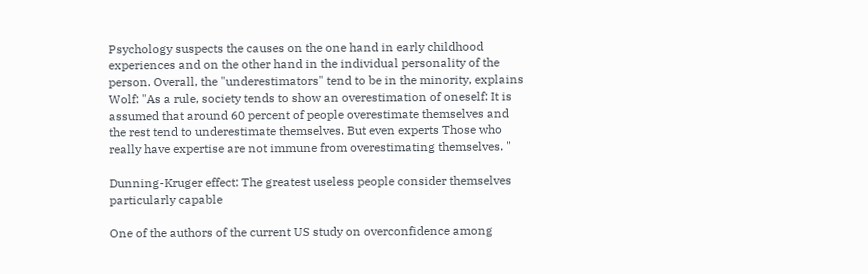Psychology suspects the causes on the one hand in early childhood experiences and on the other hand in the individual personality of the person. Overall, the "underestimators" tend to be in the minority, explains Wolf: "As a rule, society tends to show an overestimation of oneself: It is assumed that around 60 percent of people overestimate themselves and the rest tend to underestimate themselves. But even experts Those who really have expertise are not immune from overestimating themselves. "

Dunning-Kruger effect: The greatest useless people consider themselves particularly capable

One of the authors of the current US study on overconfidence among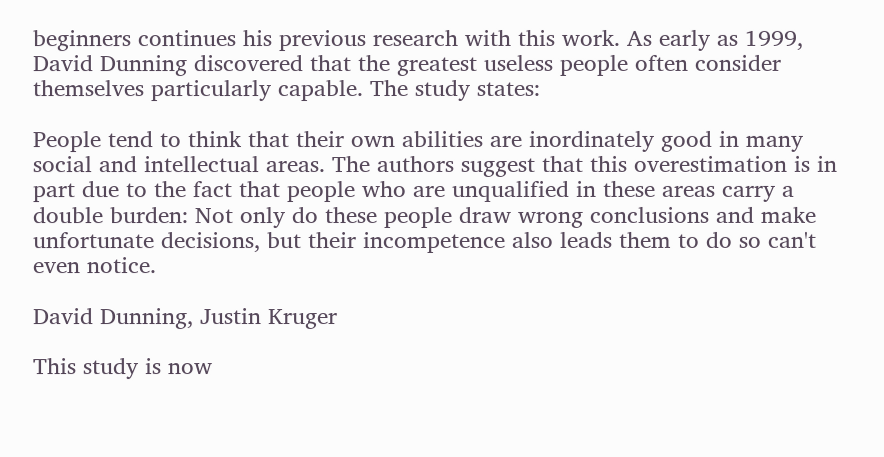beginners continues his previous research with this work. As early as 1999, David Dunning discovered that the greatest useless people often consider themselves particularly capable. The study states:

People tend to think that their own abilities are inordinately good in many social and intellectual areas. The authors suggest that this overestimation is in part due to the fact that people who are unqualified in these areas carry a double burden: Not only do these people draw wrong conclusions and make unfortunate decisions, but their incompetence also leads them to do so can't even notice.

David Dunning, Justin Kruger

This study is now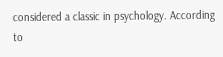considered a classic in psychology. According to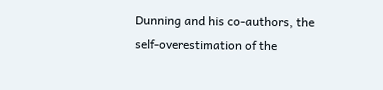Dunning and his co-authors, the self-overestimation of the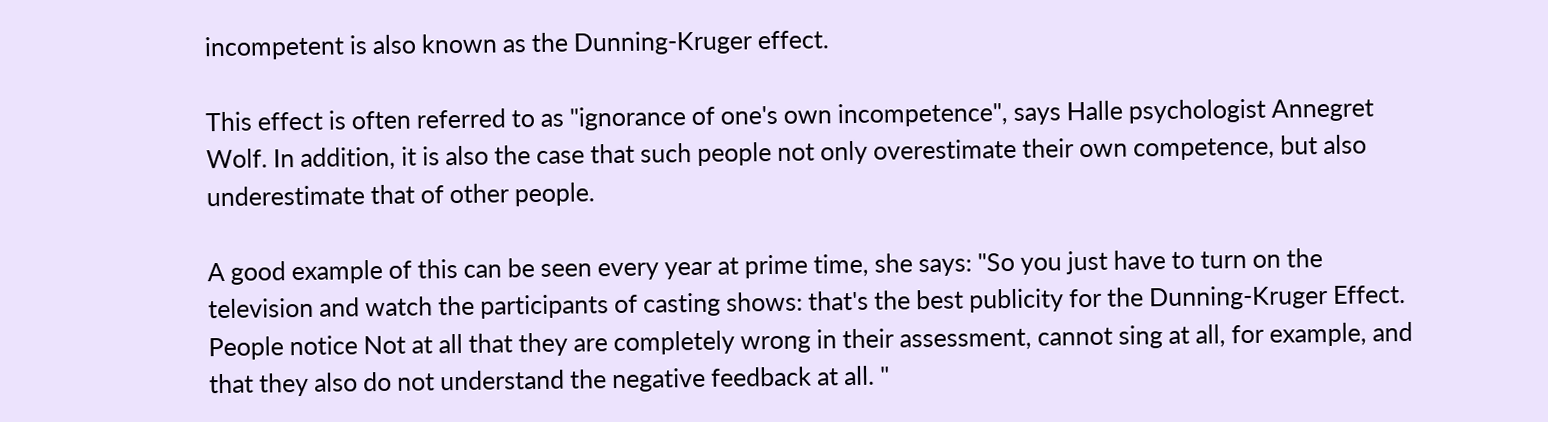incompetent is also known as the Dunning-Kruger effect.

This effect is often referred to as "ignorance of one's own incompetence", says Halle psychologist Annegret Wolf. In addition, it is also the case that such people not only overestimate their own competence, but also underestimate that of other people.

A good example of this can be seen every year at prime time, she says: "So you just have to turn on the television and watch the participants of casting shows: that's the best publicity for the Dunning-Kruger Effect. People notice Not at all that they are completely wrong in their assessment, cannot sing at all, for example, and that they also do not understand the negative feedback at all. "